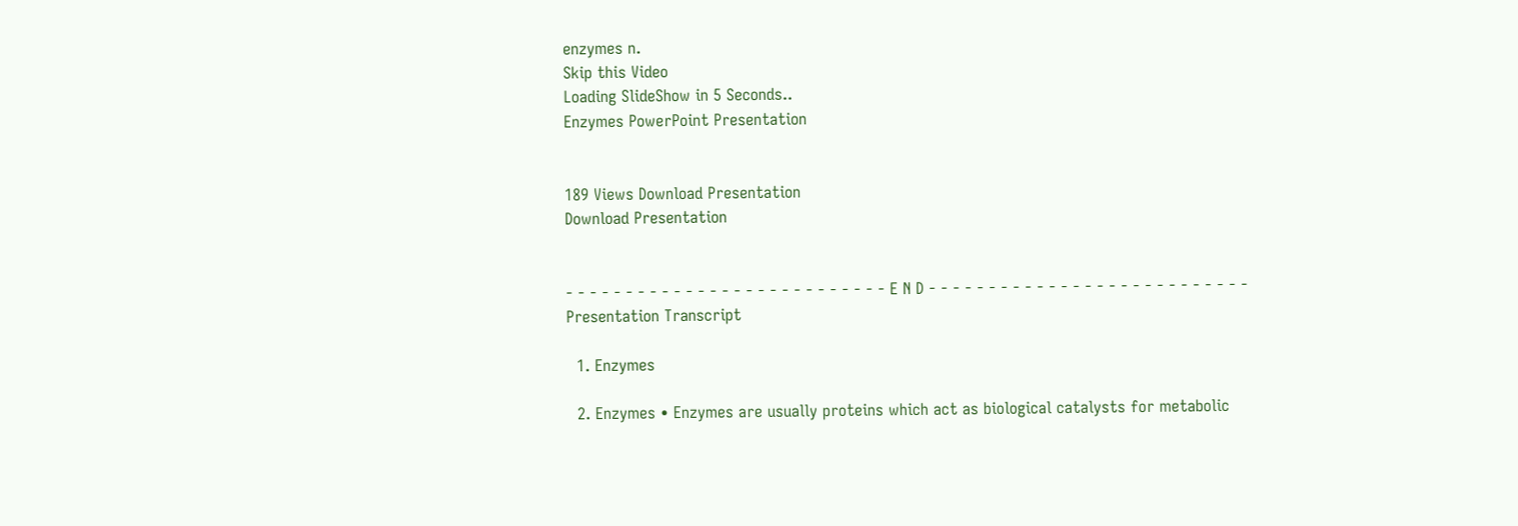enzymes n.
Skip this Video
Loading SlideShow in 5 Seconds..
Enzymes PowerPoint Presentation


189 Views Download Presentation
Download Presentation


- - - - - - - - - - - - - - - - - - - - - - - - - - - E N D - - - - - - - - - - - - - - - - - - - - - - - - - - -
Presentation Transcript

  1. Enzymes

  2. Enzymes • Enzymes are usually proteins which act as biological catalysts for metabolic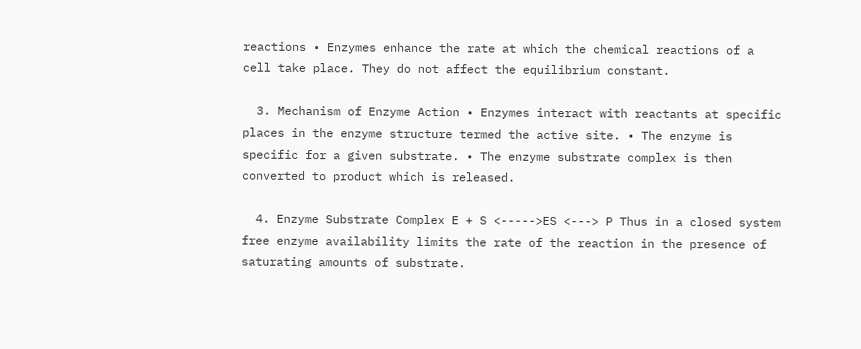reactions • Enzymes enhance the rate at which the chemical reactions of a cell take place. They do not affect the equilibrium constant.

  3. Mechanism of Enzyme Action • Enzymes interact with reactants at specific places in the enzyme structure termed the active site. • The enzyme is specific for a given substrate. • The enzyme substrate complex is then converted to product which is released.

  4. Enzyme Substrate Complex E + S <----->ES <---> P Thus in a closed system free enzyme availability limits the rate of the reaction in the presence of saturating amounts of substrate.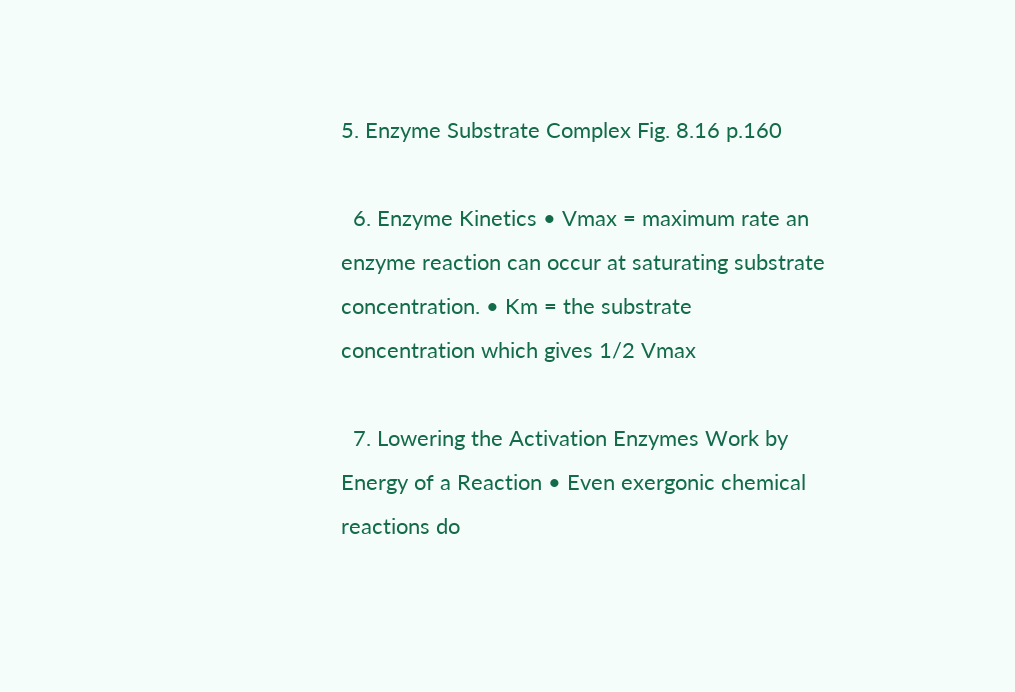5. Enzyme Substrate Complex Fig. 8.16 p.160

  6. Enzyme Kinetics • Vmax = maximum rate an enzyme reaction can occur at saturating substrate concentration. • Km = the substrate concentration which gives 1/2 Vmax

  7. Lowering the Activation Enzymes Work by Energy of a Reaction • Even exergonic chemical reactions do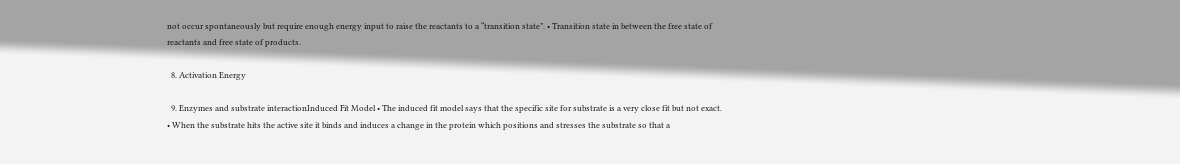not occur spontaneously but require enough energy input to raise the reactants to a “transition state”. • Transition state in between the free state of reactants and free state of products.

  8. Activation Energy

  9. Enzymes and substrate interactionInduced Fit Model • The induced fit model says that the specific site for substrate is a very close fit but not exact. • When the substrate hits the active site it binds and induces a change in the protein which positions and stresses the substrate so that a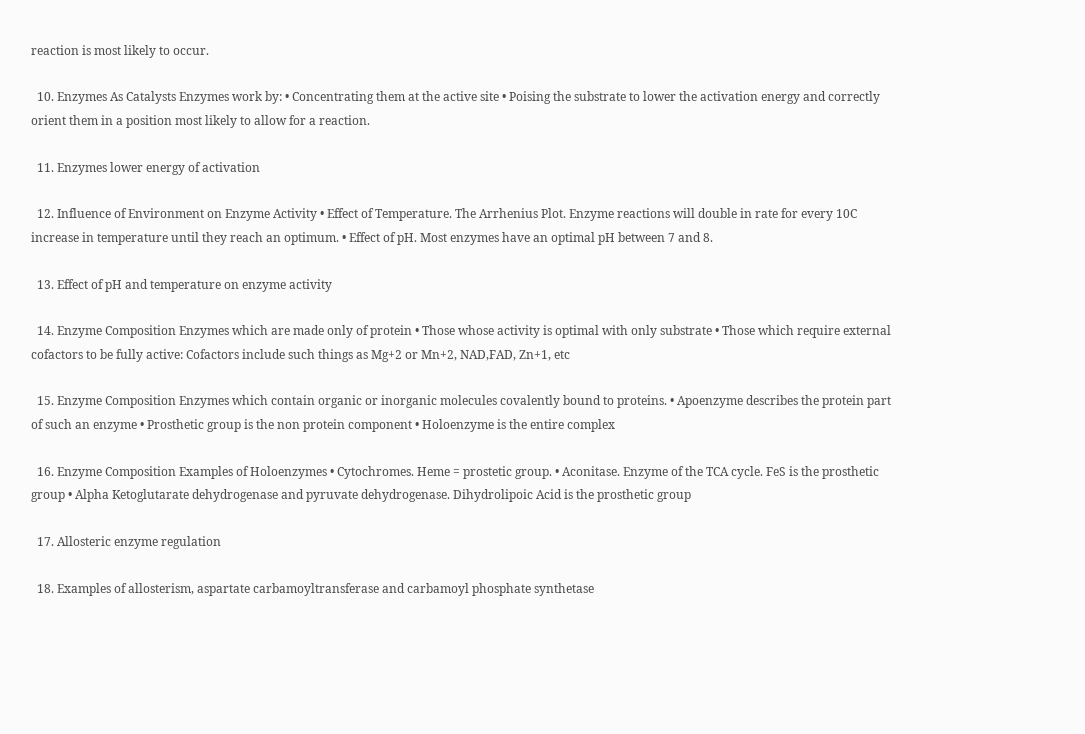reaction is most likely to occur.

  10. Enzymes As Catalysts Enzymes work by: • Concentrating them at the active site • Poising the substrate to lower the activation energy and correctly orient them in a position most likely to allow for a reaction.

  11. Enzymes lower energy of activation

  12. Influence of Environment on Enzyme Activity • Effect of Temperature. The Arrhenius Plot. Enzyme reactions will double in rate for every 10C increase in temperature until they reach an optimum. • Effect of pH. Most enzymes have an optimal pH between 7 and 8.

  13. Effect of pH and temperature on enzyme activity

  14. Enzyme Composition Enzymes which are made only of protein • Those whose activity is optimal with only substrate • Those which require external cofactors to be fully active: Cofactors include such things as Mg+2 or Mn+2, NAD,FAD, Zn+1, etc

  15. Enzyme Composition Enzymes which contain organic or inorganic molecules covalently bound to proteins. • Apoenzyme describes the protein part of such an enzyme • Prosthetic group is the non protein component • Holoenzyme is the entire complex

  16. Enzyme Composition Examples of Holoenzymes • Cytochromes. Heme = prostetic group. • Aconitase. Enzyme of the TCA cycle. FeS is the prosthetic group • Alpha Ketoglutarate dehydrogenase and pyruvate dehydrogenase. Dihydrolipoic Acid is the prosthetic group

  17. Allosteric enzyme regulation

  18. Examples of allosterism, aspartate carbamoyltransferase and carbamoyl phosphate synthetase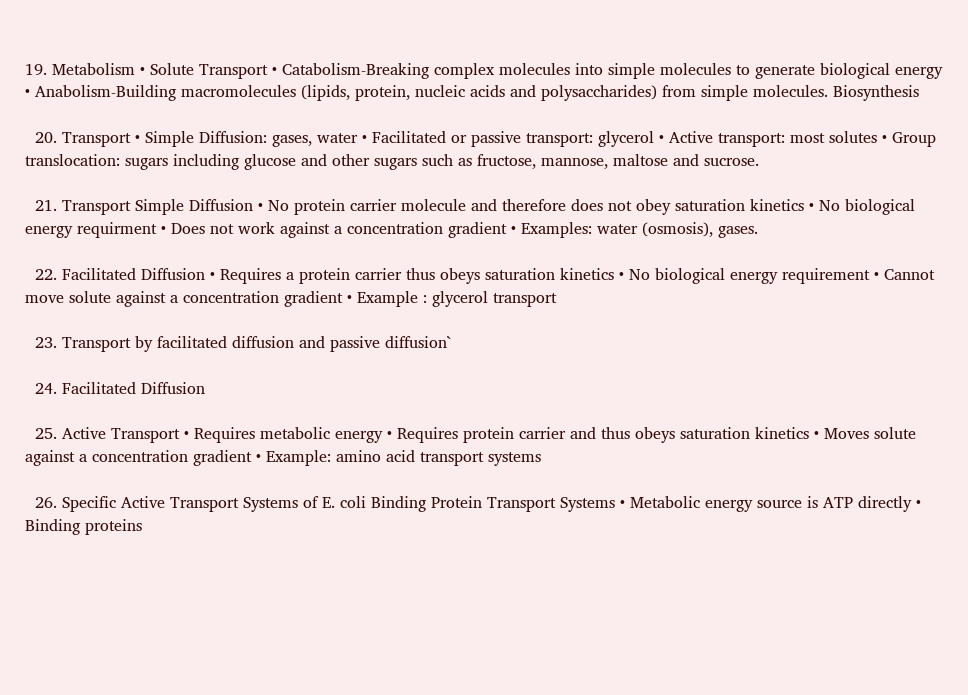19. Metabolism • Solute Transport • Catabolism-Breaking complex molecules into simple molecules to generate biological energy • Anabolism-Building macromolecules (lipids, protein, nucleic acids and polysaccharides) from simple molecules. Biosynthesis

  20. Transport • Simple Diffusion: gases, water • Facilitated or passive transport: glycerol • Active transport: most solutes • Group translocation: sugars including glucose and other sugars such as fructose, mannose, maltose and sucrose.

  21. Transport Simple Diffusion • No protein carrier molecule and therefore does not obey saturation kinetics • No biological energy requirment • Does not work against a concentration gradient • Examples: water (osmosis), gases.

  22. Facilitated Diffusion • Requires a protein carrier thus obeys saturation kinetics • No biological energy requirement • Cannot move solute against a concentration gradient • Example : glycerol transport

  23. Transport by facilitated diffusion and passive diffusion`

  24. Facilitated Diffusion

  25. Active Transport • Requires metabolic energy • Requires protein carrier and thus obeys saturation kinetics • Moves solute against a concentration gradient • Example: amino acid transport systems

  26. Specific Active Transport Systems of E. coli Binding Protein Transport Systems • Metabolic energy source is ATP directly • Binding proteins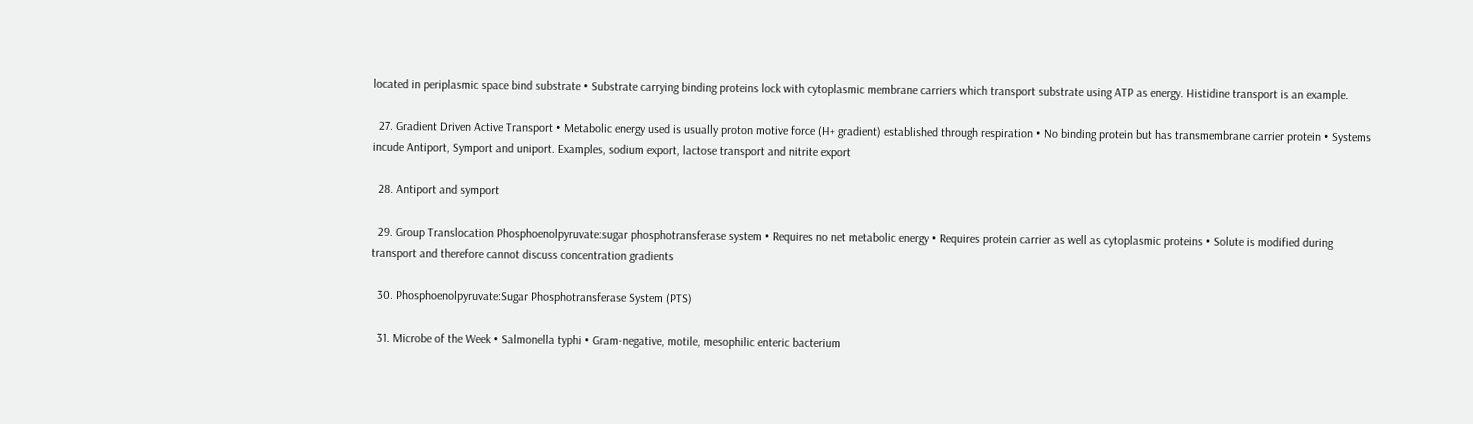located in periplasmic space bind substrate • Substrate carrying binding proteins lock with cytoplasmic membrane carriers which transport substrate using ATP as energy. Histidine transport is an example.

  27. Gradient Driven Active Transport • Metabolic energy used is usually proton motive force (H+ gradient) established through respiration • No binding protein but has transmembrane carrier protein • Systems incude Antiport, Symport and uniport. Examples, sodium export, lactose transport and nitrite export

  28. Antiport and symport

  29. Group Translocation Phosphoenolpyruvate:sugar phosphotransferase system • Requires no net metabolic energy • Requires protein carrier as well as cytoplasmic proteins • Solute is modified during transport and therefore cannot discuss concentration gradients

  30. Phosphoenolpyruvate:Sugar Phosphotransferase System (PTS)

  31. Microbe of the Week • Salmonella typhi • Gram-negative, motile, mesophilic enteric bacterium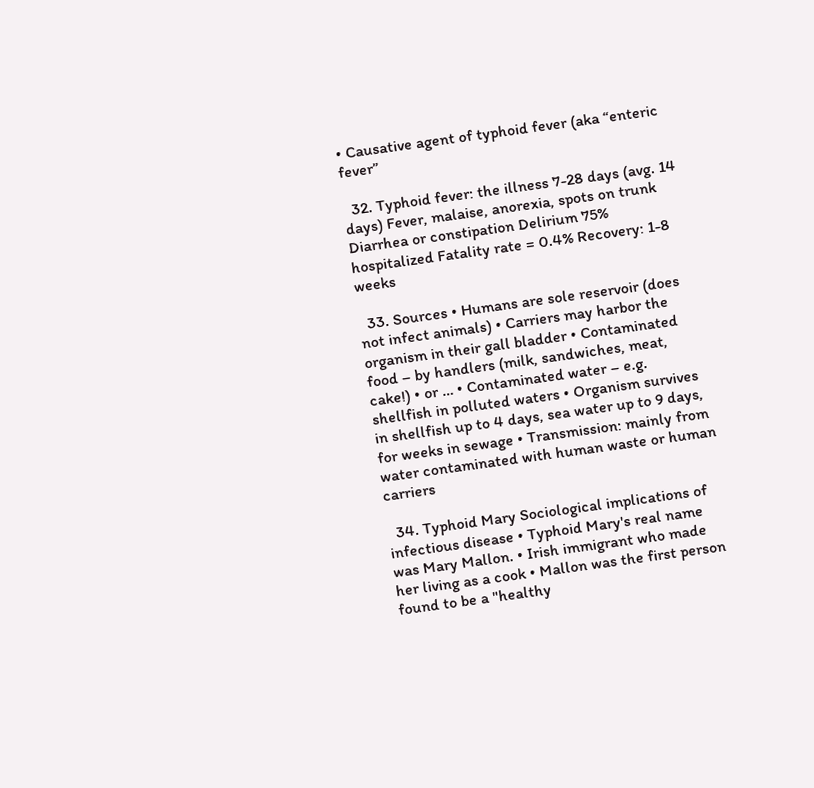• Causative agent of typhoid fever (aka “enteric fever”

  32. Typhoid fever: the illness 7-28 days (avg. 14 days) Fever, malaise, anorexia, spots on trunk Diarrhea or constipation Delirium 75% hospitalized Fatality rate = 0.4% Recovery: 1-8 weeks

  33. Sources • Humans are sole reservoir (does not infect animals) • Carriers may harbor the organism in their gall bladder • Contaminated food – by handlers (milk, sandwiches, meat, cake!) • or … • Contaminated water – e.g. shellfish in polluted waters • Organism survives in shellfish up to 4 days, sea water up to 9 days, for weeks in sewage • Transmission: mainly from water contaminated with human waste or human carriers

  34. Typhoid Mary Sociological implications of infectious disease • Typhoid Mary's real name was Mary Mallon. • Irish immigrant who made her living as a cook • Mallon was the first person found to be a "healthy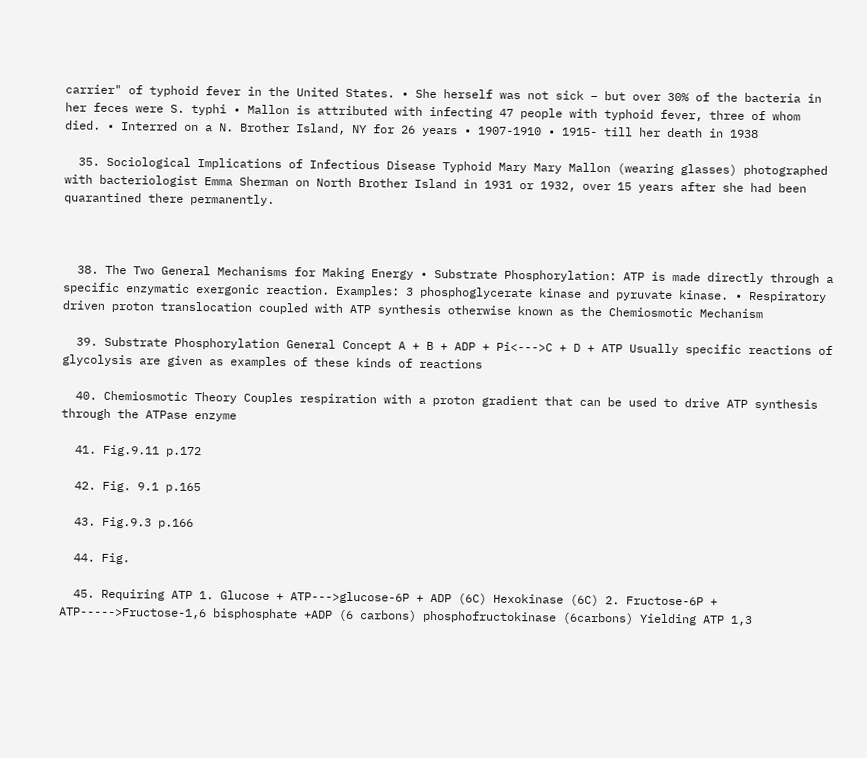carrier" of typhoid fever in the United States. • She herself was not sick – but over 30% of the bacteria in her feces were S. typhi • Mallon is attributed with infecting 47 people with typhoid fever, three of whom died. • Interred on a N. Brother Island, NY for 26 years • 1907-1910 • 1915- till her death in 1938

  35. Sociological Implications of Infectious Disease Typhoid Mary Mary Mallon (wearing glasses) photographed with bacteriologist Emma Sherman on North Brother Island in 1931 or 1932, over 15 years after she had been quarantined there permanently.



  38. The Two General Mechanisms for Making Energy • Substrate Phosphorylation: ATP is made directly through a specific enzymatic exergonic reaction. Examples: 3 phosphoglycerate kinase and pyruvate kinase. • Respiratory driven proton translocation coupled with ATP synthesis otherwise known as the Chemiosmotic Mechanism

  39. Substrate Phosphorylation General Concept A + B + ADP + Pi<--->C + D + ATP Usually specific reactions of glycolysis are given as examples of these kinds of reactions

  40. Chemiosmotic Theory Couples respiration with a proton gradient that can be used to drive ATP synthesis through the ATPase enzyme

  41. Fig.9.11 p.172

  42. Fig. 9.1 p.165

  43. Fig.9.3 p.166

  44. Fig.

  45. Requiring ATP 1. Glucose + ATP--->glucose-6P + ADP (6C) Hexokinase (6C) 2. Fructose-6P + ATP----->Fructose-1,6 bisphosphate +ADP (6 carbons) phosphofructokinase (6carbons) Yielding ATP 1,3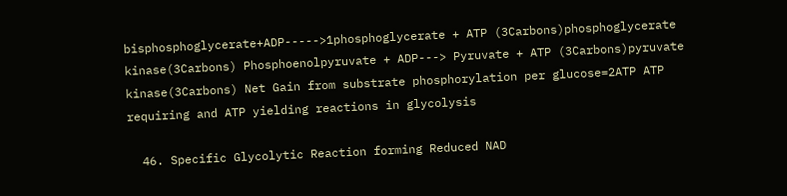bisphosphoglycerate+ADP----->1phosphoglycerate + ATP (3Carbons)phosphoglycerate kinase(3Carbons) Phosphoenolpyruvate + ADP---> Pyruvate + ATP (3Carbons)pyruvate kinase(3Carbons) Net Gain from substrate phosphorylation per glucose=2ATP ATP requiring and ATP yielding reactions in glycolysis

  46. Specific Glycolytic Reaction forming Reduced NAD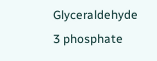Glyceraldehyde 3 phosphate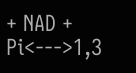+ NAD + Pi<--->1,3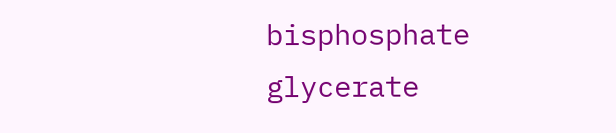bisphosphate glycerate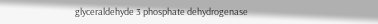glyceraldehyde 3 phosphate dehydrogenase